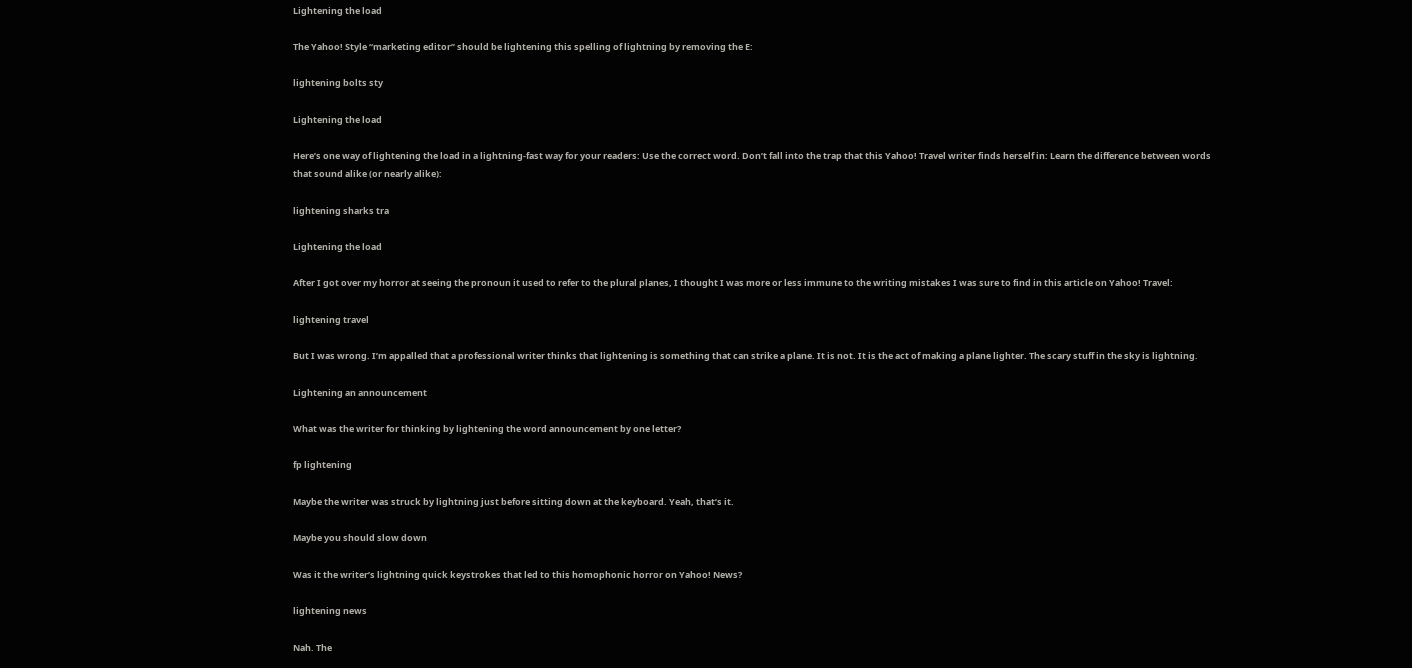Lightening the load

The Yahoo! Style “marketing editor” should be lightening this spelling of lightning by removing the E:

lightening bolts sty

Lightening the load

Here’s one way of lightening the load in a lightning-fast way for your readers: Use the correct word. Don’t fall into the trap that this Yahoo! Travel writer finds herself in: Learn the difference between words that sound alike (or nearly alike):

lightening sharks tra

Lightening the load

After I got over my horror at seeing the pronoun it used to refer to the plural planes, I thought I was more or less immune to the writing mistakes I was sure to find in this article on Yahoo! Travel:

lightening travel

But I was wrong. I’m appalled that a professional writer thinks that lightening is something that can strike a plane. It is not. It is the act of making a plane lighter. The scary stuff in the sky is lightning.

Lightening an announcement

What was the writer for thinking by lightening the word announcement by one letter?

fp lightening

Maybe the writer was struck by lightning just before sitting down at the keyboard. Yeah, that’s it.

Maybe you should slow down

Was it the writer’s lightning quick keystrokes that led to this homophonic horror on Yahoo! News?

lightening news

Nah. The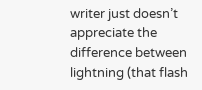writer just doesn’t appreciate the difference between lightning (that flash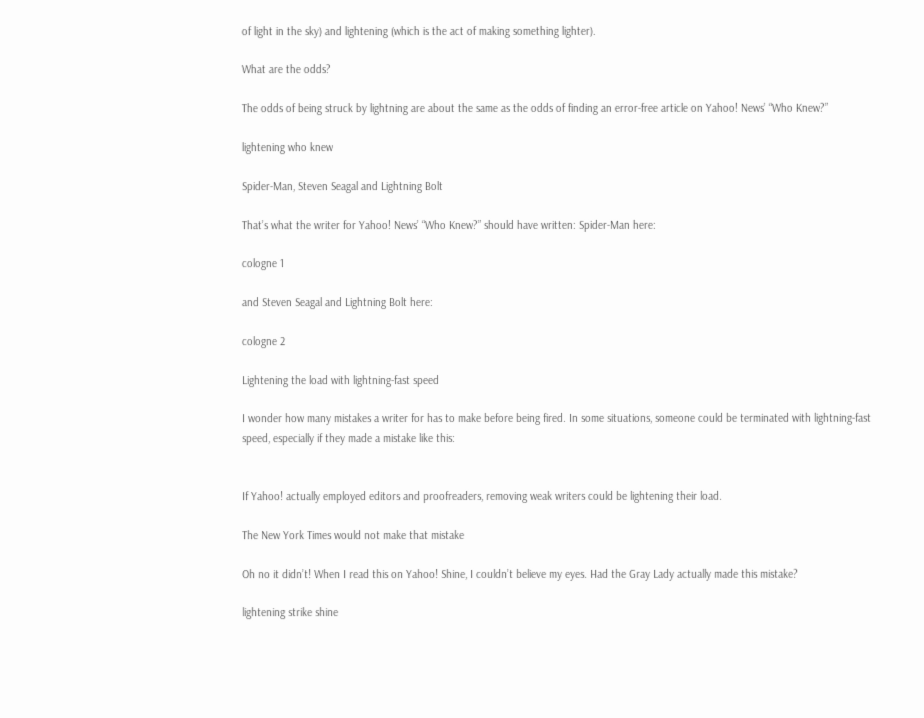of light in the sky) and lightening (which is the act of making something lighter).

What are the odds?

The odds of being struck by lightning are about the same as the odds of finding an error-free article on Yahoo! News’ “Who Knew?”

lightening who knew

Spider-Man, Steven Seagal and Lightning Bolt

That’s what the writer for Yahoo! News’ “Who Knew?” should have written: Spider-Man here:

cologne 1

and Steven Seagal and Lightning Bolt here:

cologne 2

Lightening the load with lightning-fast speed

I wonder how many mistakes a writer for has to make before being fired. In some situations, someone could be terminated with lightning-fast speed, especially if they made a mistake like this:


If Yahoo! actually employed editors and proofreaders, removing weak writers could be lightening their load.

The New York Times would not make that mistake

Oh no it didn’t! When I read this on Yahoo! Shine, I couldn’t believe my eyes. Had the Gray Lady actually made this mistake?

lightening strike shine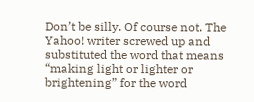Don’t be silly. Of course not. The Yahoo! writer screwed up and substituted the word that means “making light or lighter or brightening” for the word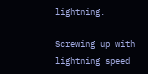lightning.

Screwing up with lightning speed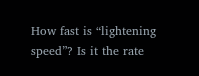How fast is “lightening speed”? Is it the rate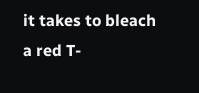it takes to bleach a red T-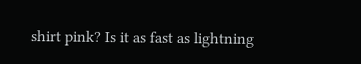shirt pink? Is it as fast as lightning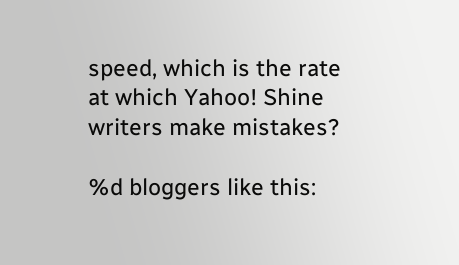speed, which is the rate at which Yahoo! Shine writers make mistakes?

%d bloggers like this: